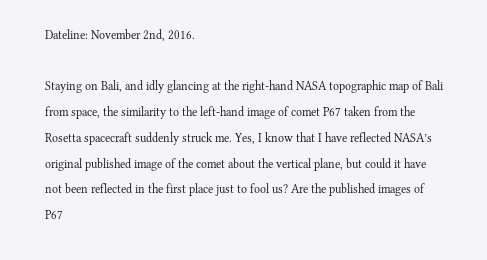Dateline: November 2nd, 2016.

Staying on Bali, and idly glancing at the right-hand NASA topographic map of Bali from space, the similarity to the left-hand image of comet P67 taken from the Rosetta spacecraft suddenly struck me. Yes, I know that I have reflected NASA’s original published image of the comet about the vertical plane, but could it have not been reflected in the first place just to fool us? Are the published images of P67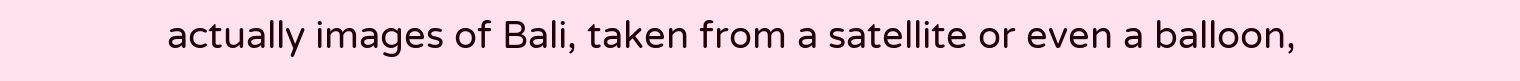actually images of Bali, taken from a satellite or even a balloon,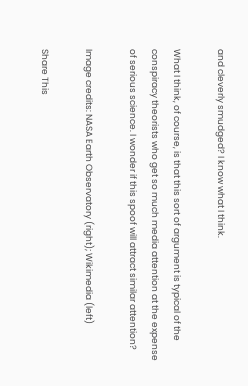and cleverly smudged? I know what I think.

What I think, of course, is that this sort of argument is typical of the conspiracy theorists who get so much media attention at the expense of serious science. I wonder if this spoof will attract similar attention?

Image credits: NASA Earth Observatory (right); Wikimedia (left)

Share This